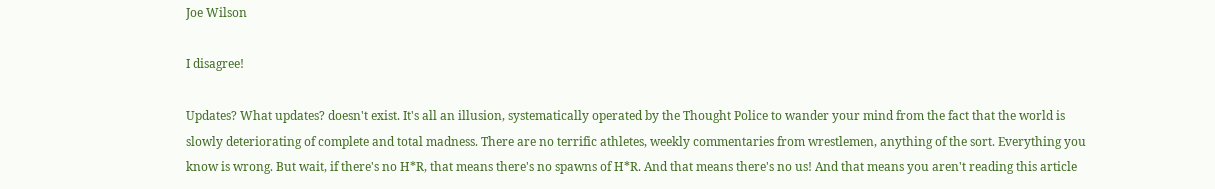Joe Wilson

I disagree!

Updates? What updates? doesn't exist. It's all an illusion, systematically operated by the Thought Police to wander your mind from the fact that the world is slowly deteriorating of complete and total madness. There are no terrific athletes, weekly commentaries from wrestlemen, anything of the sort. Everything you know is wrong. But wait, if there's no H*R, that means there's no spawns of H*R. And that means there's no us! And that means you aren't reading this article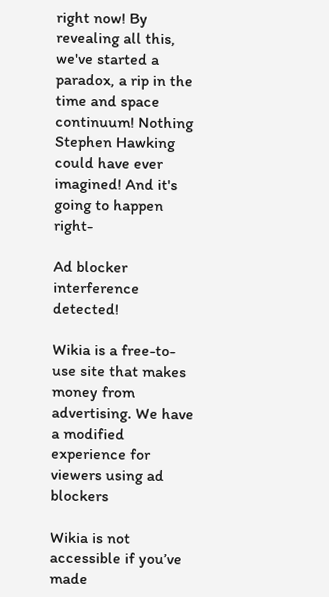right now! By revealing all this, we've started a paradox, a rip in the time and space continuum! Nothing Stephen Hawking could have ever imagined! And it's going to happen right-

Ad blocker interference detected!

Wikia is a free-to-use site that makes money from advertising. We have a modified experience for viewers using ad blockers

Wikia is not accessible if you’ve made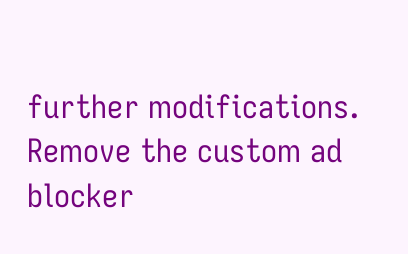further modifications. Remove the custom ad blocker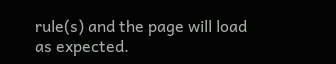rule(s) and the page will load as expected.